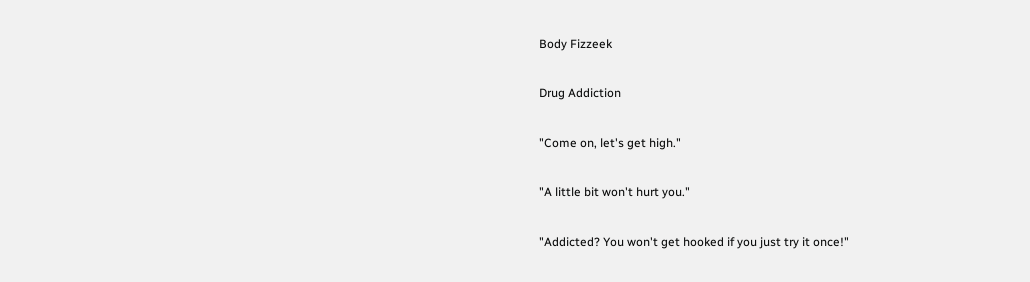Body Fizzeek

Drug Addiction

"Come on, let's get high."

"A little bit won't hurt you."

"Addicted? You won't get hooked if you just try it once!"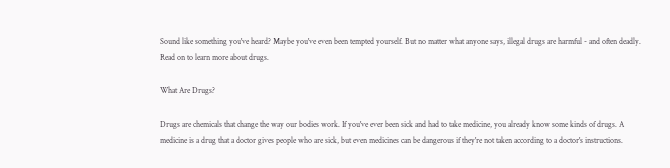Sound like something you've heard? Maybe you've even been tempted yourself. But no matter what anyone says, illegal drugs are harmful - and often deadly. Read on to learn more about drugs.

What Are Drugs?

Drugs are chemicals that change the way our bodies work. If you've ever been sick and had to take medicine, you already know some kinds of drugs. A medicine is a drug that a doctor gives people who are sick, but even medicines can be dangerous if they're not taken according to a doctor's instructions.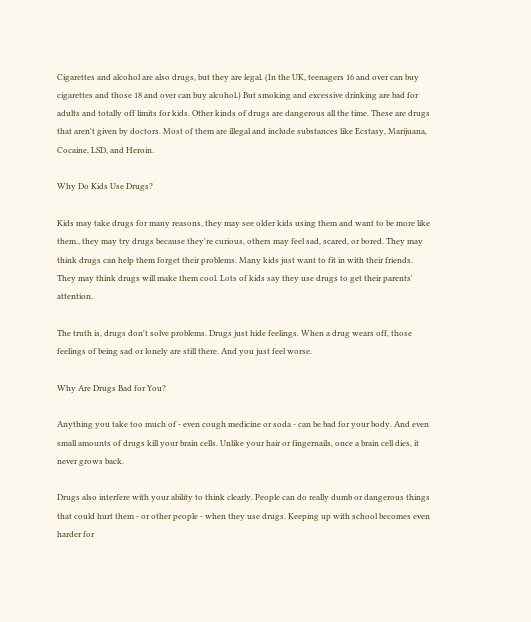Cigarettes and alcohol are also drugs, but they are legal. (In the UK, teenagers 16 and over can buy cigarettes and those 18 and over can buy alcohol.) But smoking and excessive drinking are bad for adults and totally off limits for kids. Other kinds of drugs are dangerous all the time. These are drugs that aren't given by doctors. Most of them are illegal and include substances like Ecstasy, Marijuana, Cocaine, LSD, and Heroin.

Why Do Kids Use Drugs?

Kids may take drugs for many reasons, they may see older kids using them and want to be more like them., they may try drugs because they're curious, others may feel sad, scared, or bored. They may think drugs can help them forget their problems. Many kids just want to fit in with their friends. They may think drugs will make them cool. Lots of kids say they use drugs to get their parents' attention.

The truth is, drugs don't solve problems. Drugs just hide feelings. When a drug wears off, those feelings of being sad or lonely are still there. And you just feel worse.

Why Are Drugs Bad for You?

Anything you take too much of - even cough medicine or soda - can be bad for your body. And even small amounts of drugs kill your brain cells. Unlike your hair or fingernails, once a brain cell dies, it never grows back.

Drugs also interfere with your ability to think clearly. People can do really dumb or dangerous things that could hurt them - or other people - when they use drugs. Keeping up with school becomes even harder for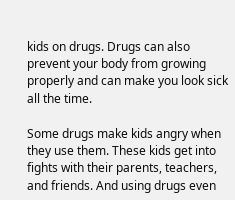kids on drugs. Drugs can also prevent your body from growing properly and can make you look sick all the time.

Some drugs make kids angry when they use them. These kids get into fights with their parents, teachers, and friends. And using drugs even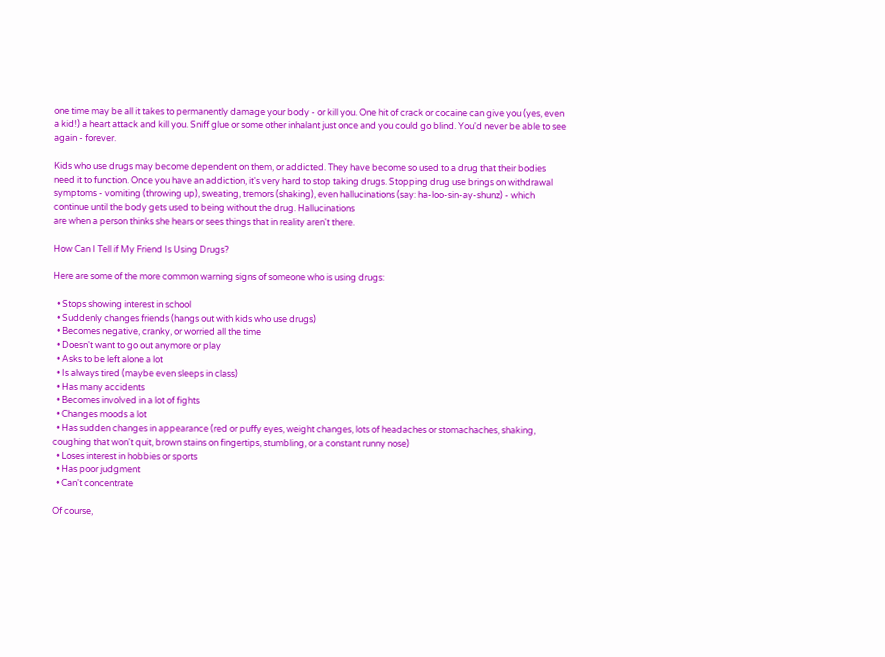one time may be all it takes to permanently damage your body - or kill you. One hit of crack or cocaine can give you (yes, even a kid!) a heart attack and kill you. Sniff glue or some other inhalant just once and you could go blind. You'd never be able to see again - forever.

Kids who use drugs may become dependent on them, or addicted. They have become so used to a drug that their bodies need it to function. Once you have an addiction, it's very hard to stop taking drugs. Stopping drug use brings on withdrawal symptoms - vomiting (throwing up), sweating, tremors (shaking), even hallucinations (say: ha-loo-sin-ay-shunz) - which continue until the body gets used to being without the drug. Hallucinations
are when a person thinks she hears or sees things that in reality aren't there.

How Can I Tell if My Friend Is Using Drugs?

Here are some of the more common warning signs of someone who is using drugs:

  • Stops showing interest in school
  • Suddenly changes friends (hangs out with kids who use drugs)
  • Becomes negative, cranky, or worried all the time
  • Doesn't want to go out anymore or play
  • Asks to be left alone a lot
  • Is always tired (maybe even sleeps in class)
  • Has many accidents
  • Becomes involved in a lot of fights
  • Changes moods a lot
  • Has sudden changes in appearance (red or puffy eyes, weight changes, lots of headaches or stomachaches, shaking, coughing that won't quit, brown stains on fingertips, stumbling, or a constant runny nose)
  • Loses interest in hobbies or sports
  • Has poor judgment
  • Can't concentrate

Of course,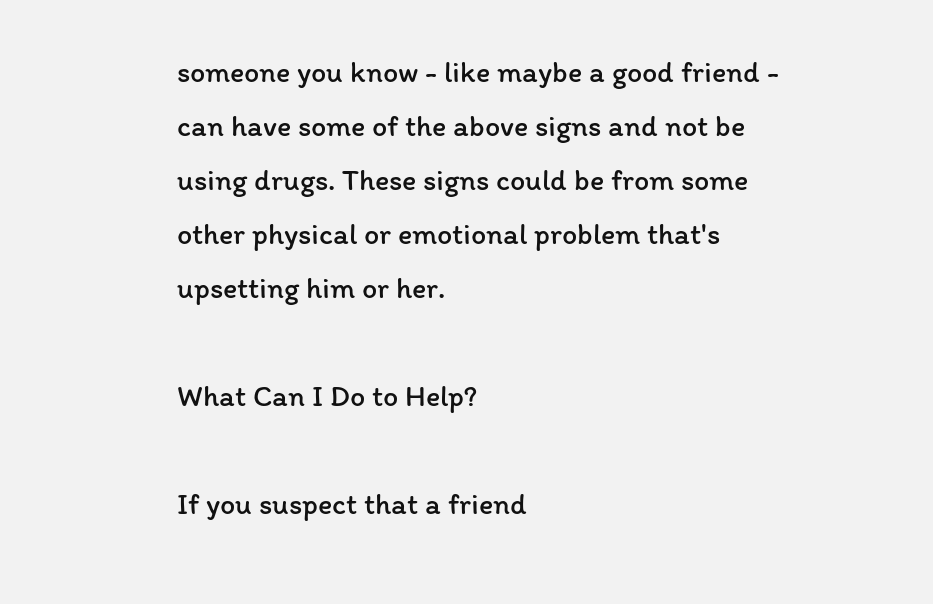someone you know - like maybe a good friend - can have some of the above signs and not be using drugs. These signs could be from some other physical or emotional problem that's upsetting him or her.

What Can I Do to Help?

If you suspect that a friend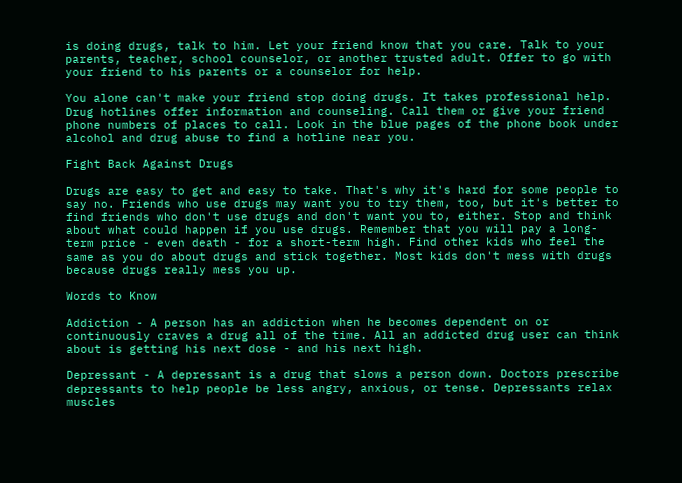is doing drugs, talk to him. Let your friend know that you care. Talk to your parents, teacher, school counselor, or another trusted adult. Offer to go with your friend to his parents or a counselor for help.

You alone can't make your friend stop doing drugs. It takes professional help. Drug hotlines offer information and counseling. Call them or give your friend phone numbers of places to call. Look in the blue pages of the phone book under alcohol and drug abuse to find a hotline near you.

Fight Back Against Drugs

Drugs are easy to get and easy to take. That's why it's hard for some people to say no. Friends who use drugs may want you to try them, too, but it's better to find friends who don't use drugs and don't want you to, either. Stop and think about what could happen if you use drugs. Remember that you will pay a long-term price - even death - for a short-term high. Find other kids who feel the same as you do about drugs and stick together. Most kids don't mess with drugs because drugs really mess you up.

Words to Know

Addiction - A person has an addiction when he becomes dependent on or continuously craves a drug all of the time. All an addicted drug user can think about is getting his next dose - and his next high.

Depressant - A depressant is a drug that slows a person down. Doctors prescribe depressants to help people be less angry, anxious, or tense. Depressants relax muscles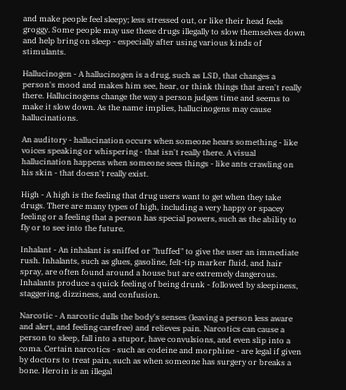and make people feel sleepy; less stressed out, or like their head feels groggy. Some people may use these drugs illegally to slow themselves down and help bring on sleep - especially after using various kinds of stimulants.

Hallucinogen - A hallucinogen is a drug, such as LSD, that changes a person's mood and makes him see, hear, or think things that aren't really there. Hallucinogens change the way a person judges time and seems to make it slow down. As the name implies, hallucinogens may cause hallucinations.

An auditory - hallucination occurs when someone hears something - like voices speaking or whispering - that isn't really there. A visual hallucination happens when someone sees things - like ants crawling on his skin - that doesn't really exist.

High - A high is the feeling that drug users want to get when they take drugs. There are many types of high, including a very happy or spacey feeling or a feeling that a person has special powers, such as the ability to fly or to see into the future.

Inhalant - An inhalant is sniffed or "huffed" to give the user an immediate rush. Inhalants, such as glues, gasoline, felt-tip marker fluid, and hair spray, are often found around a house but are extremely dangerous. Inhalants produce a quick feeling of being drunk - followed by sleepiness, staggering, dizziness, and confusion.

Narcotic - A narcotic dulls the body's senses (leaving a person less aware and alert, and feeling carefree) and relieves pain. Narcotics can cause a person to sleep, fall into a stupor, have convulsions, and even slip into a coma. Certain narcotics - such as codeine and morphine - are legal if given by doctors to treat pain, such as when someone has surgery or breaks a bone. Heroin is an illegal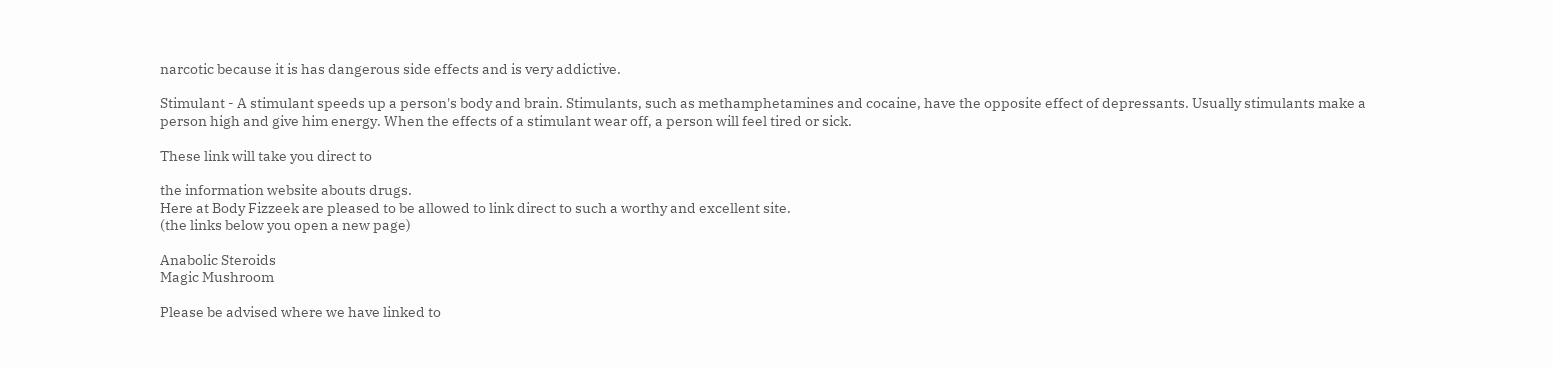narcotic because it is has dangerous side effects and is very addictive.

Stimulant - A stimulant speeds up a person's body and brain. Stimulants, such as methamphetamines and cocaine, have the opposite effect of depressants. Usually stimulants make a person high and give him energy. When the effects of a stimulant wear off, a person will feel tired or sick.

These link will take you direct to

the information website abouts drugs.
Here at Body Fizzeek are pleased to be allowed to link direct to such a worthy and excellent site.
(the links below you open a new page)

Anabolic Steroids
Magic Mushroom

Please be advised where we have linked to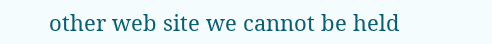other web site we cannot be held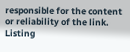responsible for the content or reliability of the link. Listing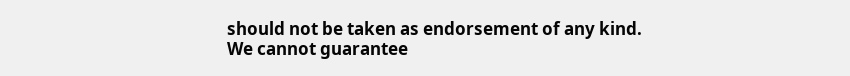should not be taken as endorsement of any kind.
We cannot guarantee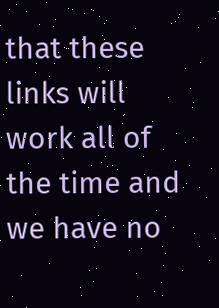that these links will work all of the time and we have no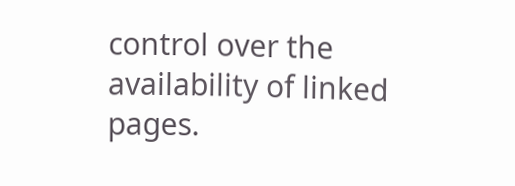control over the availability of linked pages.